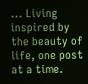... Living inspired by the beauty of life, one post at a time.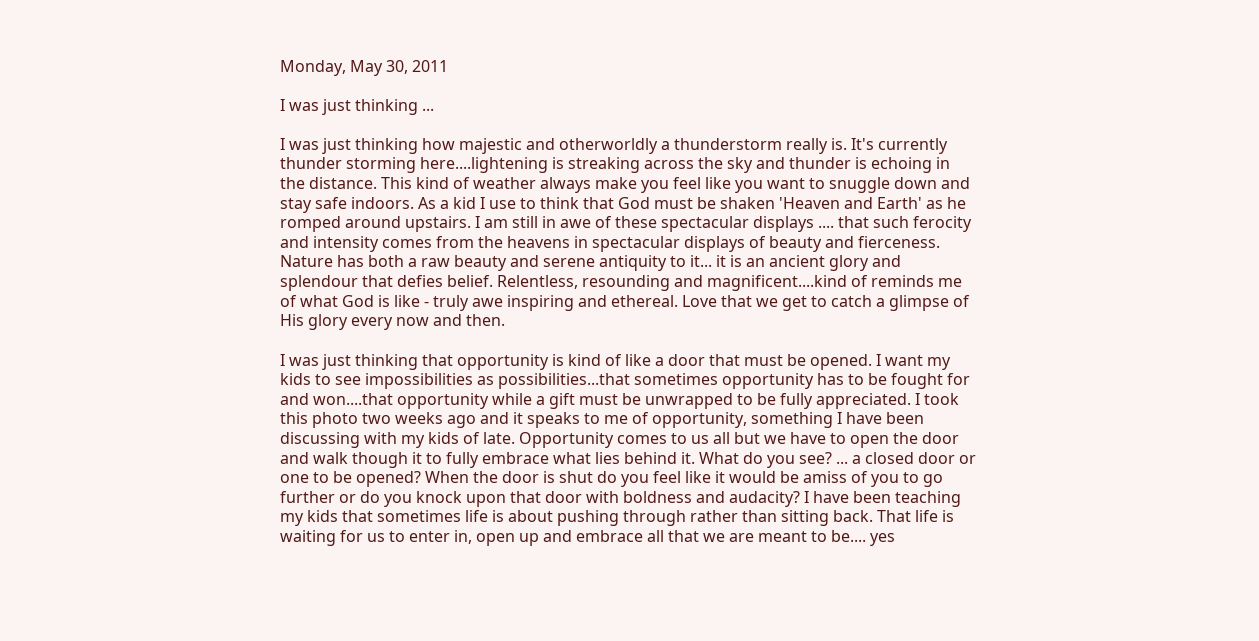Monday, May 30, 2011

I was just thinking ...

I was just thinking how majestic and otherworldly a thunderstorm really is. It's currently thunder storming here....lightening is streaking across the sky and thunder is echoing in the distance. This kind of weather always make you feel like you want to snuggle down and stay safe indoors. As a kid I use to think that God must be shaken 'Heaven and Earth' as he romped around upstairs. I am still in awe of these spectacular displays .... that such ferocity and intensity comes from the heavens in spectacular displays of beauty and fierceness. Nature has both a raw beauty and serene antiquity to it... it is an ancient glory and splendour that defies belief. Relentless, resounding and magnificent....kind of reminds me of what God is like - truly awe inspiring and ethereal. Love that we get to catch a glimpse of His glory every now and then.

I was just thinking that opportunity is kind of like a door that must be opened. I want my kids to see impossibilities as possibilities...that sometimes opportunity has to be fought for and won....that opportunity while a gift must be unwrapped to be fully appreciated. I took this photo two weeks ago and it speaks to me of opportunity, something I have been discussing with my kids of late. Opportunity comes to us all but we have to open the door and walk though it to fully embrace what lies behind it. What do you see? ... a closed door or one to be opened? When the door is shut do you feel like it would be amiss of you to go further or do you knock upon that door with boldness and audacity? I have been teaching my kids that sometimes life is about pushing through rather than sitting back. That life is waiting for us to enter in, open up and embrace all that we are meant to be.... yes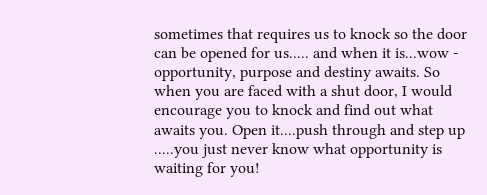sometimes that requires us to knock so the door can be opened for us..... and when it is...wow - opportunity, purpose and destiny awaits. So when you are faced with a shut door, I would encourage you to knock and find out what awaits you. Open it....push through and step up .....you just never know what opportunity is waiting for you!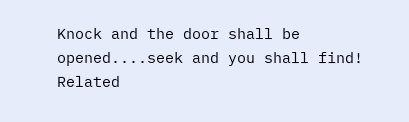Knock and the door shall be opened....seek and you shall find!
Related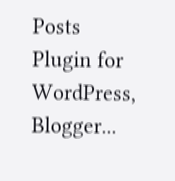Posts Plugin for WordPress, Blogger...